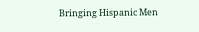Bringing Hispanic Men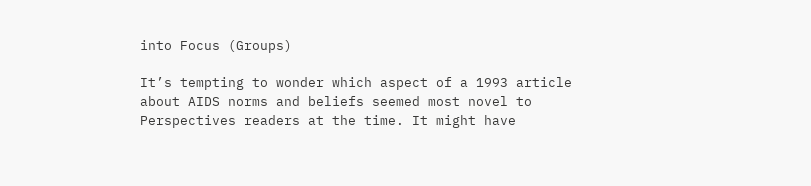into Focus (Groups)

It’s tempting to wonder which aspect of a 1993 article about AIDS norms and beliefs seemed most novel to Perspectives readers at the time. It might have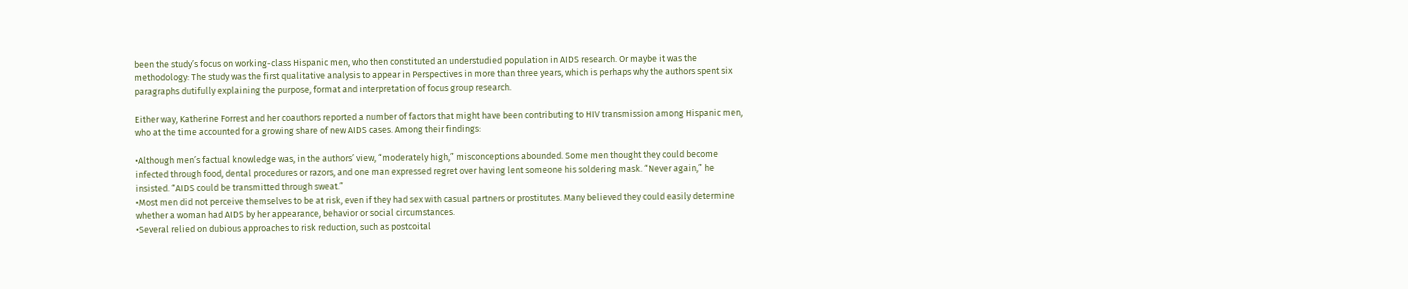been the study’s focus on working-class Hispanic men, who then constituted an understudied population in AIDS research. Or maybe it was the methodology: The study was the first qualitative analysis to appear in Perspectives in more than three years, which is perhaps why the authors spent six paragraphs dutifully explaining the purpose, format and interpretation of focus group research.

Either way, Katherine Forrest and her coauthors reported a number of factors that might have been contributing to HIV transmission among Hispanic men, who at the time accounted for a growing share of new AIDS cases. Among their findings:

•Although men’s factual knowledge was, in the authors’ view, “moderately high,” misconceptions abounded. Some men thought they could become infected through food, dental procedures or razors, and one man expressed regret over having lent someone his soldering mask. “Never again,” he insisted. “AIDS could be transmitted through sweat.”
•Most men did not perceive themselves to be at risk, even if they had sex with casual partners or prostitutes. Many believed they could easily determine whether a woman had AIDS by her appearance, behavior or social circumstances.
•Several relied on dubious approaches to risk reduction, such as postcoital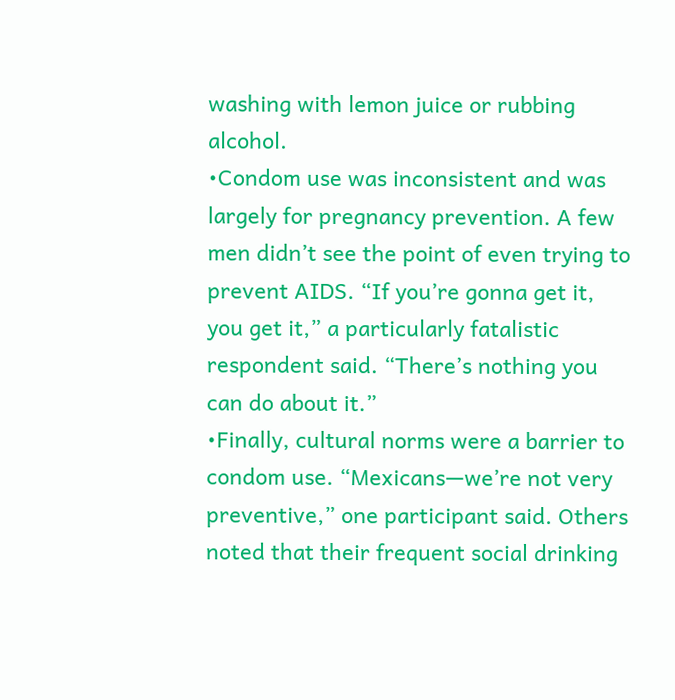washing with lemon juice or rubbing alcohol.
•Condom use was inconsistent and was largely for pregnancy prevention. A few men didn’t see the point of even trying to prevent AIDS. “If you’re gonna get it, you get it,” a particularly fatalistic respondent said. “There’s nothing you can do about it.”
•Finally, cultural norms were a barrier to condom use. “Mexicans—we’re not very preventive,” one participant said. Others noted that their frequent social drinking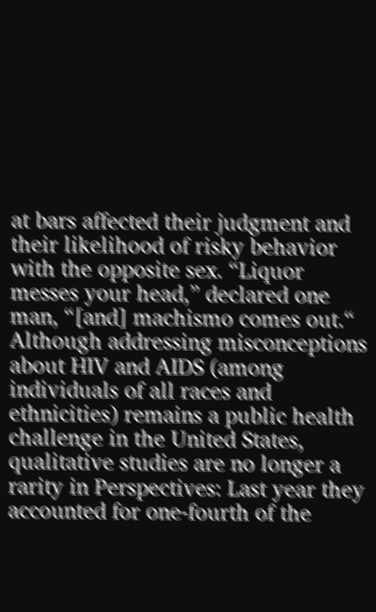at bars affected their judgment and their likelihood of risky behavior with the opposite sex. “Liquor messes your head,” declared one man, “[and] machismo comes out.“
Although addressing misconceptions about HIV and AIDS (among individuals of all races and ethnicities) remains a public health challenge in the United States, qualitative studies are no longer a rarity in Perspectives: Last year they accounted for one-fourth of the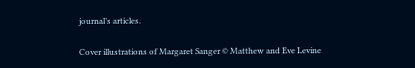journal’s articles.

Cover illustrations of Margaret Sanger © Matthew and Eve Levine